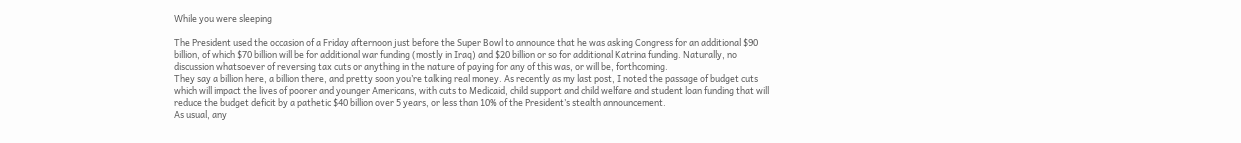While you were sleeping

The President used the occasion of a Friday afternoon just before the Super Bowl to announce that he was asking Congress for an additional $90 billion, of which $70 billion will be for additional war funding (mostly in Iraq) and $20 billion or so for additional Katrina funding. Naturally, no discussion whatsoever of reversing tax cuts or anything in the nature of paying for any of this was, or will be, forthcoming.
They say a billion here, a billion there, and pretty soon you’re talking real money. As recently as my last post, I noted the passage of budget cuts which will impact the lives of poorer and younger Americans, with cuts to Medicaid, child support and child welfare and student loan funding that will reduce the budget deficit by a pathetic $40 billion over 5 years, or less than 10% of the President’s stealth announcement.
As usual, any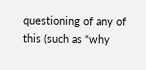questioning of any of this (such as “why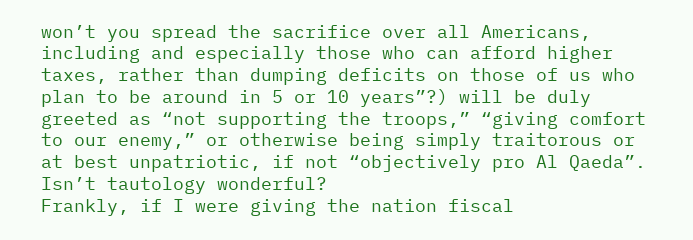won’t you spread the sacrifice over all Americans, including and especially those who can afford higher taxes, rather than dumping deficits on those of us who plan to be around in 5 or 10 years”?) will be duly greeted as “not supporting the troops,” “giving comfort to our enemy,” or otherwise being simply traitorous or at best unpatriotic, if not “objectively pro Al Qaeda”. Isn’t tautology wonderful?
Frankly, if I were giving the nation fiscal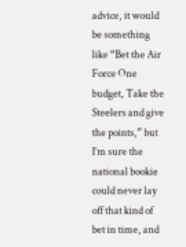advice, it would be something like “Bet the Air Force One budget, Take the Steelers and give the points,” but I’m sure the national bookie could never lay off that kind of bet in time, and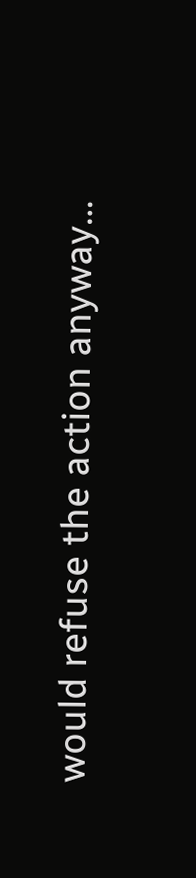would refuse the action anyway…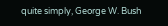quite simply, George W. Bush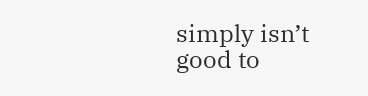simply isn’t good to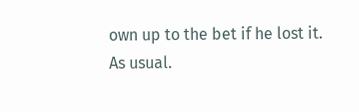own up to the bet if he lost it.
As usual.